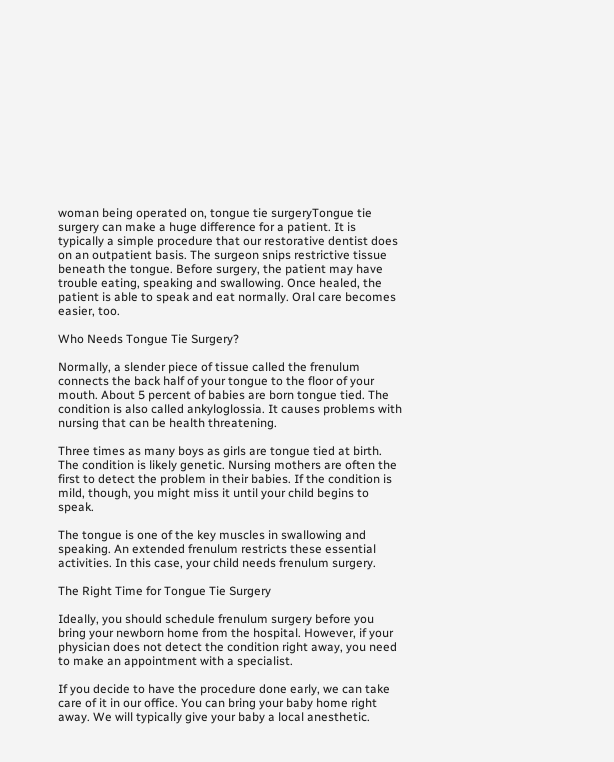woman being operated on, tongue tie surgeryTongue tie surgery can make a huge difference for a patient. It is typically a simple procedure that our restorative dentist does on an outpatient basis. The surgeon snips restrictive tissue beneath the tongue. Before surgery, the patient may have trouble eating, speaking and swallowing. Once healed, the patient is able to speak and eat normally. Oral care becomes easier, too.

Who Needs Tongue Tie Surgery?

Normally, a slender piece of tissue called the frenulum connects the back half of your tongue to the floor of your mouth. About 5 percent of babies are born tongue tied. The condition is also called ankyloglossia. It causes problems with nursing that can be health threatening.

Three times as many boys as girls are tongue tied at birth. The condition is likely genetic. Nursing mothers are often the first to detect the problem in their babies. If the condition is mild, though, you might miss it until your child begins to speak.

The tongue is one of the key muscles in swallowing and speaking. An extended frenulum restricts these essential activities. In this case, your child needs frenulum surgery.

The Right Time for Tongue Tie Surgery

Ideally, you should schedule frenulum surgery before you bring your newborn home from the hospital. However, if your physician does not detect the condition right away, you need to make an appointment with a specialist.

If you decide to have the procedure done early, we can take care of it in our office. You can bring your baby home right away. We will typically give your baby a local anesthetic.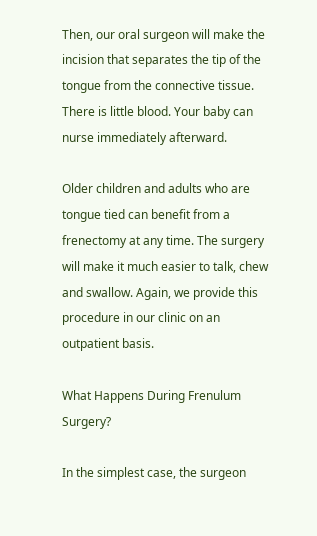Then, our oral surgeon will make the incision that separates the tip of the tongue from the connective tissue. There is little blood. Your baby can nurse immediately afterward.

Older children and adults who are tongue tied can benefit from a frenectomy at any time. The surgery will make it much easier to talk, chew and swallow. Again, we provide this procedure in our clinic on an outpatient basis.

What Happens During Frenulum Surgery?

In the simplest case, the surgeon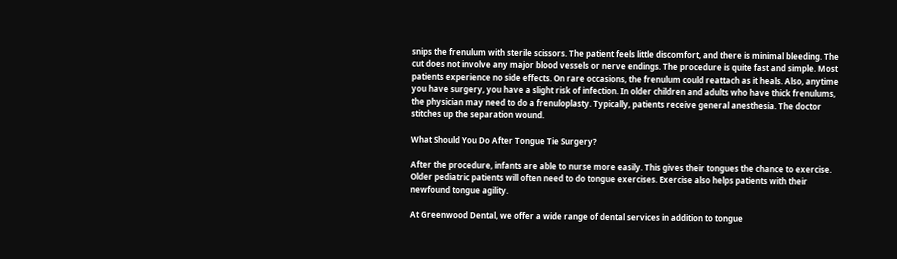snips the frenulum with sterile scissors. The patient feels little discomfort, and there is minimal bleeding. The cut does not involve any major blood vessels or nerve endings. The procedure is quite fast and simple. Most patients experience no side effects. On rare occasions, the frenulum could reattach as it heals. Also, anytime you have surgery, you have a slight risk of infection. In older children and adults who have thick frenulums, the physician may need to do a frenuloplasty. Typically, patients receive general anesthesia. The doctor stitches up the separation wound.

What Should You Do After Tongue Tie Surgery?

After the procedure, infants are able to nurse more easily. This gives their tongues the chance to exercise. Older pediatric patients will often need to do tongue exercises. Exercise also helps patients with their newfound tongue agility.

At Greenwood Dental, we offer a wide range of dental services in addition to tongue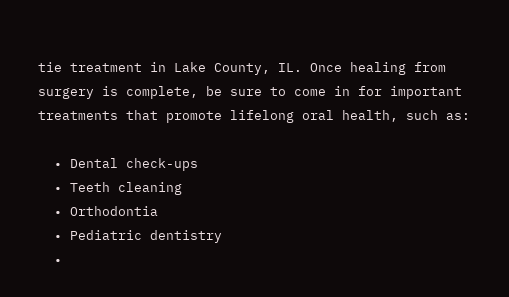tie treatment in Lake County, IL. Once healing from surgery is complete, be sure to come in for important treatments that promote lifelong oral health, such as:

  • Dental check-ups
  • Teeth cleaning
  • Orthodontia
  • Pediatric dentistry
  •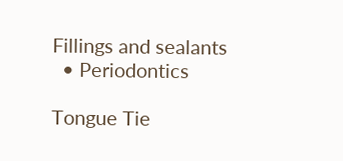Fillings and sealants
  • Periodontics

Tongue Tie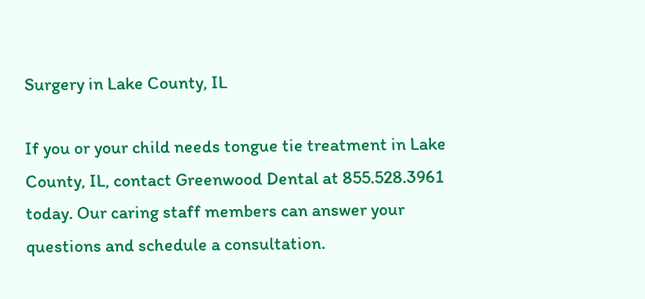Surgery in Lake County, IL

If you or your child needs tongue tie treatment in Lake County, IL, contact Greenwood Dental at 855.528.3961 today. Our caring staff members can answer your questions and schedule a consultation.